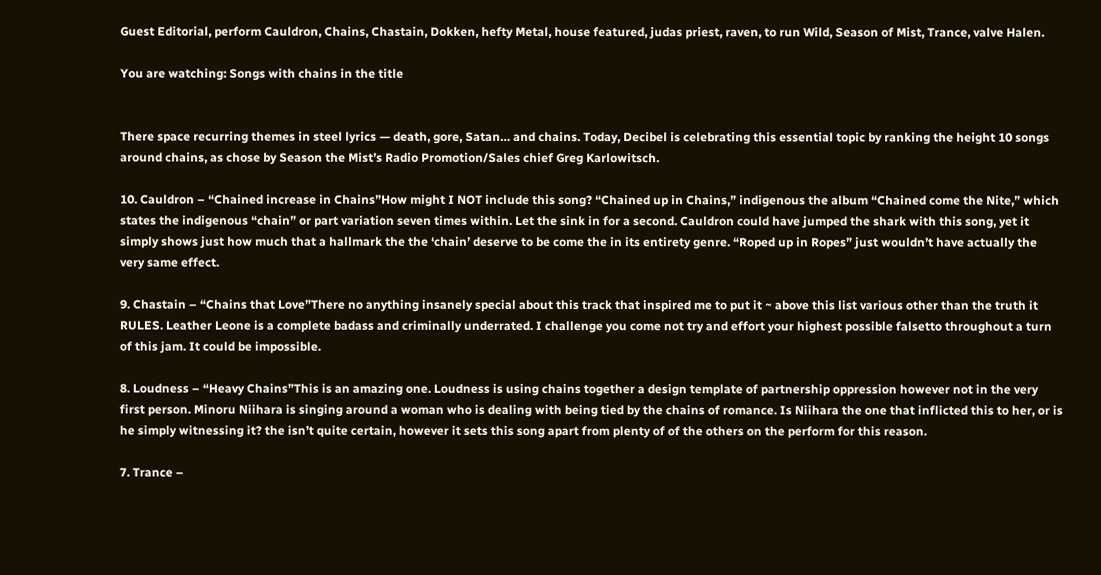Guest Editorial, perform Cauldron, Chains, Chastain, Dokken, hefty Metal, house featured, judas priest, raven, to run Wild, Season of Mist, Trance, valve Halen.

You are watching: Songs with chains in the title


There space recurring themes in steel lyrics — death, gore, Satan… and chains. Today, Decibel is celebrating this essential topic by ranking the height 10 songs around chains, as chose by Season the Mist’s Radio Promotion/Sales chief Greg Karlowitsch.

10. Cauldron – “Chained increase in Chains”How might I NOT include this song? “Chained up in Chains,” indigenous the album “Chained come the Nite,” which states the indigenous “chain” or part variation seven times within. Let the sink in for a second. Cauldron could have jumped the shark with this song, yet it simply shows just how much that a hallmark the the ‘chain’ deserve to be come the in its entirety genre. “Roped up in Ropes” just wouldn’t have actually the very same effect.

9. Chastain – “Chains that Love”There no anything insanely special about this track that inspired me to put it ~ above this list various other than the truth it RULES. Leather Leone is a complete badass and criminally underrated. I challenge you come not try and effort your highest possible falsetto throughout a turn of this jam. It could be impossible.

8. Loudness – “Heavy Chains”This is an amazing one. Loudness is using chains together a design template of partnership oppression however not in the very first person. Minoru Niihara is singing around a woman who is dealing with being tied by the chains of romance. Is Niihara the one that inflicted this to her, or is he simply witnessing it? the isn’t quite certain, however it sets this song apart from plenty of of the others on the perform for this reason.

7. Trance –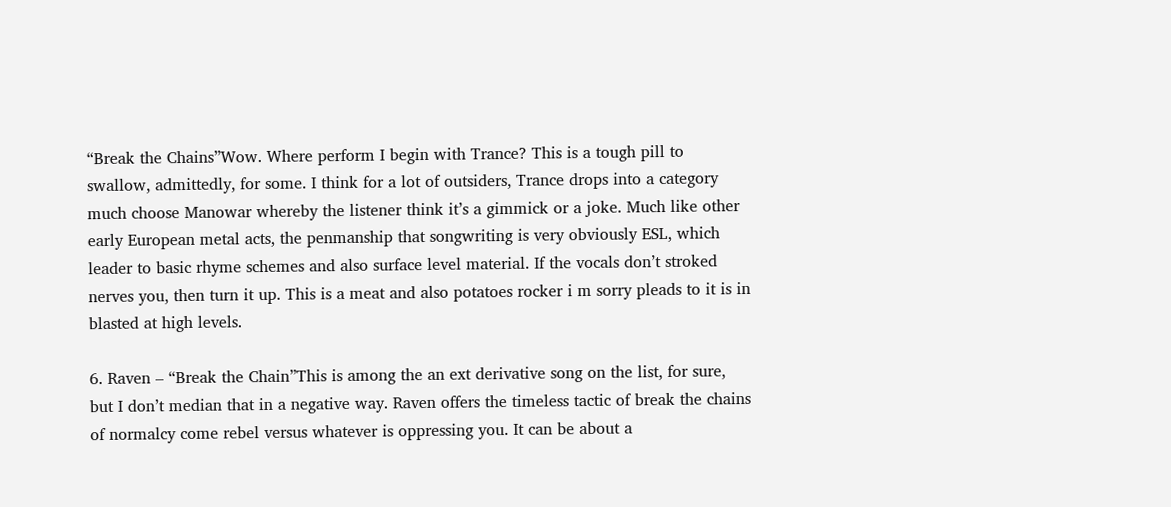“Break the Chains”Wow. Where perform I begin with Trance? This is a tough pill to swallow, admittedly, for some. I think for a lot of outsiders, Trance drops into a category much choose Manowar whereby the listener think it’s a gimmick or a joke. Much like other early European metal acts, the penmanship that songwriting is very obviously ESL, which leader to basic rhyme schemes and also surface level material. If the vocals don’t stroked nerves you, then turn it up. This is a meat and also potatoes rocker i m sorry pleads to it is in blasted at high levels.

6. Raven – “Break the Chain”This is among the an ext derivative song on the list, for sure, but I don’t median that in a negative way. Raven offers the timeless tactic of break the chains of normalcy come rebel versus whatever is oppressing you. It can be about a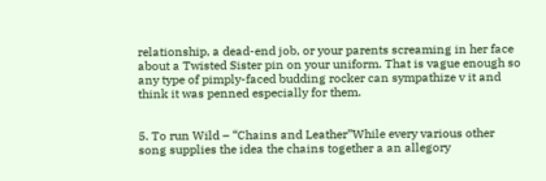relationship, a dead-end job, or your parents screaming in her face about a Twisted Sister pin on your uniform. That is vague enough so any type of pimply-faced budding rocker can sympathize v it and think it was penned especially for them.


5. To run Wild – “Chains and Leather”While every various other song supplies the idea the chains together a an allegory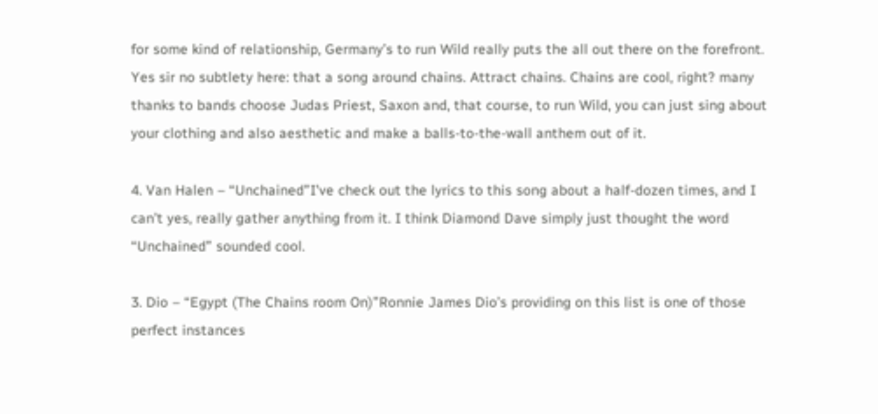for some kind of relationship, Germany’s to run Wild really puts the all out there on the forefront. Yes sir no subtlety here: that a song around chains. Attract chains. Chains are cool, right? many thanks to bands choose Judas Priest, Saxon and, that course, to run Wild, you can just sing about your clothing and also aesthetic and make a balls-to-the-wall anthem out of it.

4. Van Halen – “Unchained”I’ve check out the lyrics to this song about a half-dozen times, and I can’t yes, really gather anything from it. I think Diamond Dave simply just thought the word “Unchained” sounded cool.

3. Dio – “Egypt (The Chains room On)”Ronnie James Dio’s providing on this list is one of those perfect instances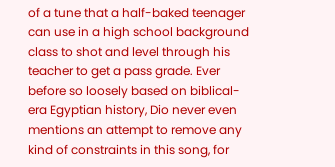of a tune that a half-baked teenager can use in a high school background class to shot and level through his teacher to get a pass grade. Ever before so loosely based on biblical-era Egyptian history, Dio never even mentions an attempt to remove any kind of constraints in this song, for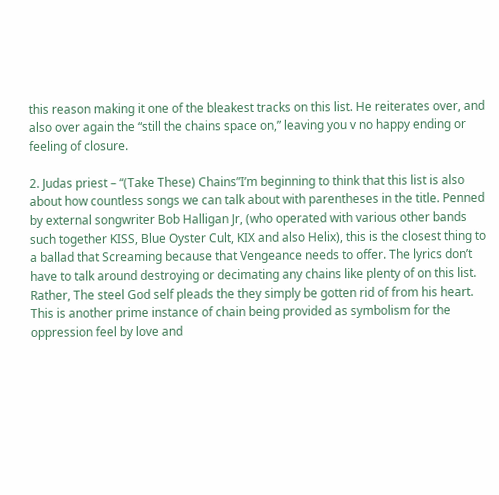this reason making it one of the bleakest tracks on this list. He reiterates over, and also over again the “still the chains space on,” leaving you v no happy ending or feeling of closure.

2. Judas priest – “(Take These) Chains”I’m beginning to think that this list is also about how countless songs we can talk about with parentheses in the title. Penned by external songwriter Bob Halligan Jr, (who operated with various other bands such together KISS, Blue Oyster Cult, KIX and also Helix), this is the closest thing to a ballad that Screaming because that Vengeance needs to offer. The lyrics don’t have to talk around destroying or decimating any chains like plenty of on this list. Rather, The steel God self pleads the they simply be gotten rid of from his heart. This is another prime instance of chain being provided as symbolism for the oppression feel by love and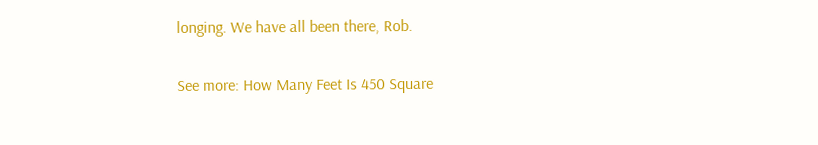longing. We have all been there, Rob.

See more: How Many Feet Is 450 Square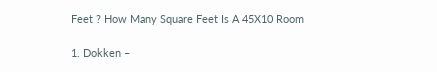Feet ? How Many Square Feet Is A 45X10 Room

1. Dokken –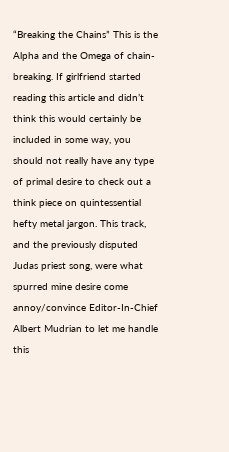“Breaking the Chains” This is the Alpha and the Omega of chain-breaking. If girlfriend started reading this article and didn’t think this would certainly be included in some way, you should not really have any type of primal desire to check out a think piece on quintessential hefty metal jargon. This track, and the previously disputed Judas priest song, were what spurred mine desire come annoy/convince Editor-In-Chief Albert Mudrian to let me handle this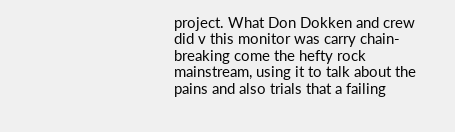project. What Don Dokken and crew did v this monitor was carry chain-breaking come the hefty rock mainstream, using it to talk about the pains and also trials that a failing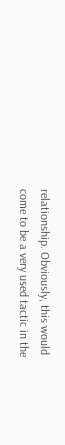relationship. Obviously, this would come to be a very used tactic in the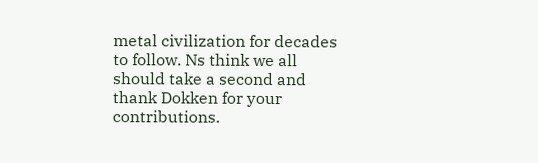metal civilization for decades to follow. Ns think we all should take a second and thank Dokken for your contributions.